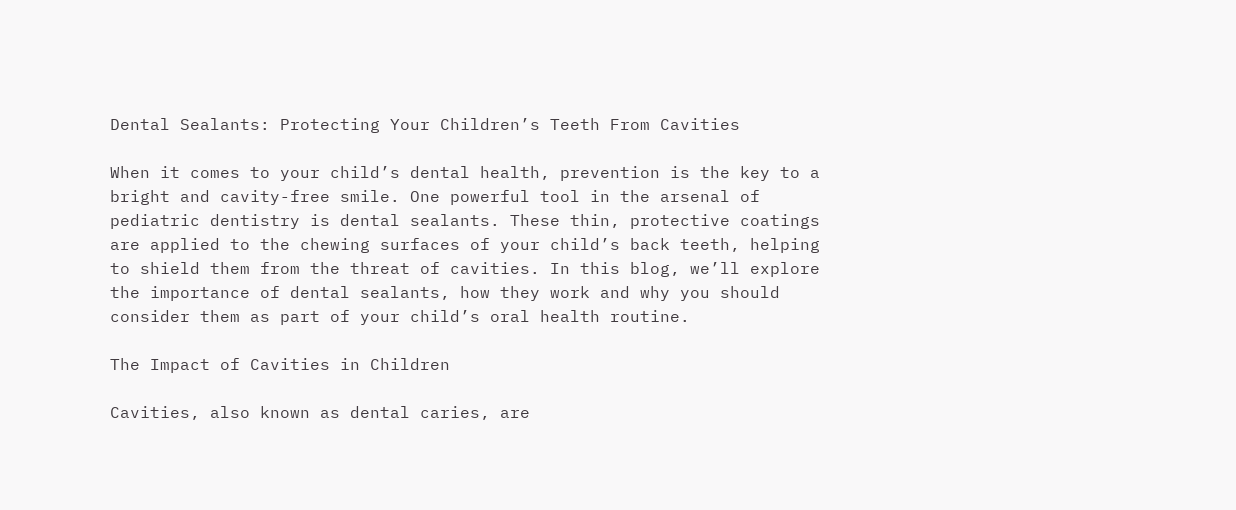Dental Sealants: Protecting Your Children’s Teeth From Cavities

When it comes to your child’s dental health, prevention is the key to a bright and cavity-free smile. One powerful tool in the arsenal of pediatric dentistry is dental sealants. These thin, protective coatings are applied to the chewing surfaces of your child’s back teeth, helping to shield them from the threat of cavities. In this blog, we’ll explore the importance of dental sealants, how they work and why you should consider them as part of your child’s oral health routine.

The Impact of Cavities in Children

Cavities, also known as dental caries, are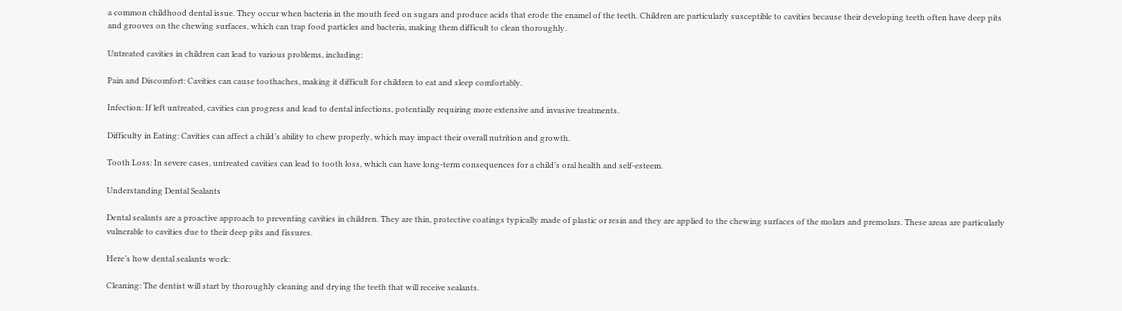a common childhood dental issue. They occur when bacteria in the mouth feed on sugars and produce acids that erode the enamel of the teeth. Children are particularly susceptible to cavities because their developing teeth often have deep pits and grooves on the chewing surfaces, which can trap food particles and bacteria, making them difficult to clean thoroughly.

Untreated cavities in children can lead to various problems, including:

Pain and Discomfort: Cavities can cause toothaches, making it difficult for children to eat and sleep comfortably.

Infection: If left untreated, cavities can progress and lead to dental infections, potentially requiring more extensive and invasive treatments.

Difficulty in Eating: Cavities can affect a child’s ability to chew properly, which may impact their overall nutrition and growth.

Tooth Loss: In severe cases, untreated cavities can lead to tooth loss, which can have long-term consequences for a child’s oral health and self-esteem.

Understanding Dental Sealants

Dental sealants are a proactive approach to preventing cavities in children. They are thin, protective coatings typically made of plastic or resin and they are applied to the chewing surfaces of the molars and premolars. These areas are particularly vulnerable to cavities due to their deep pits and fissures.

Here’s how dental sealants work:

Cleaning: The dentist will start by thoroughly cleaning and drying the teeth that will receive sealants.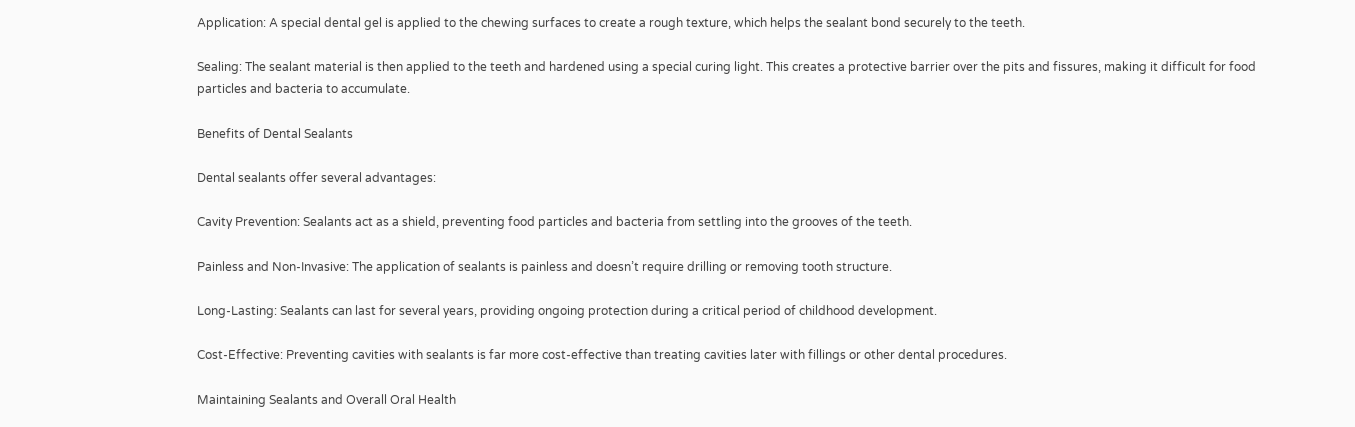Application: A special dental gel is applied to the chewing surfaces to create a rough texture, which helps the sealant bond securely to the teeth.

Sealing: The sealant material is then applied to the teeth and hardened using a special curing light. This creates a protective barrier over the pits and fissures, making it difficult for food particles and bacteria to accumulate.

Benefits of Dental Sealants

Dental sealants offer several advantages:

Cavity Prevention: Sealants act as a shield, preventing food particles and bacteria from settling into the grooves of the teeth.

Painless and Non-Invasive: The application of sealants is painless and doesn’t require drilling or removing tooth structure.

Long-Lasting: Sealants can last for several years, providing ongoing protection during a critical period of childhood development.

Cost-Effective: Preventing cavities with sealants is far more cost-effective than treating cavities later with fillings or other dental procedures.

Maintaining Sealants and Overall Oral Health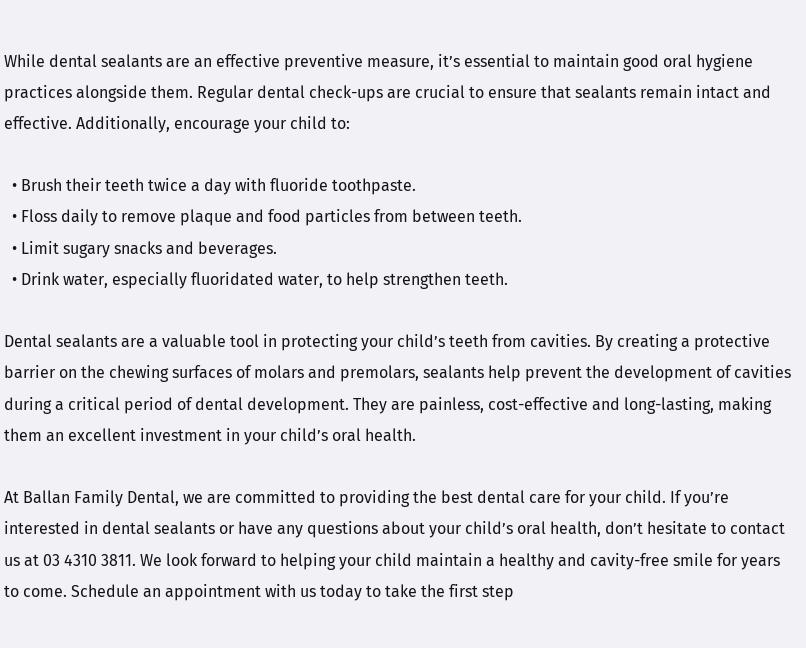While dental sealants are an effective preventive measure, it’s essential to maintain good oral hygiene practices alongside them. Regular dental check-ups are crucial to ensure that sealants remain intact and effective. Additionally, encourage your child to:

  • Brush their teeth twice a day with fluoride toothpaste.
  • Floss daily to remove plaque and food particles from between teeth.
  • Limit sugary snacks and beverages.
  • Drink water, especially fluoridated water, to help strengthen teeth.

Dental sealants are a valuable tool in protecting your child’s teeth from cavities. By creating a protective barrier on the chewing surfaces of molars and premolars, sealants help prevent the development of cavities during a critical period of dental development. They are painless, cost-effective and long-lasting, making them an excellent investment in your child’s oral health.

At Ballan Family Dental, we are committed to providing the best dental care for your child. If you’re interested in dental sealants or have any questions about your child’s oral health, don’t hesitate to contact us at 03 4310 3811. We look forward to helping your child maintain a healthy and cavity-free smile for years to come. Schedule an appointment with us today to take the first step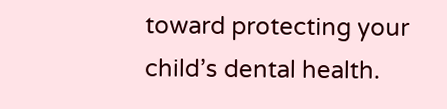toward protecting your child’s dental health.